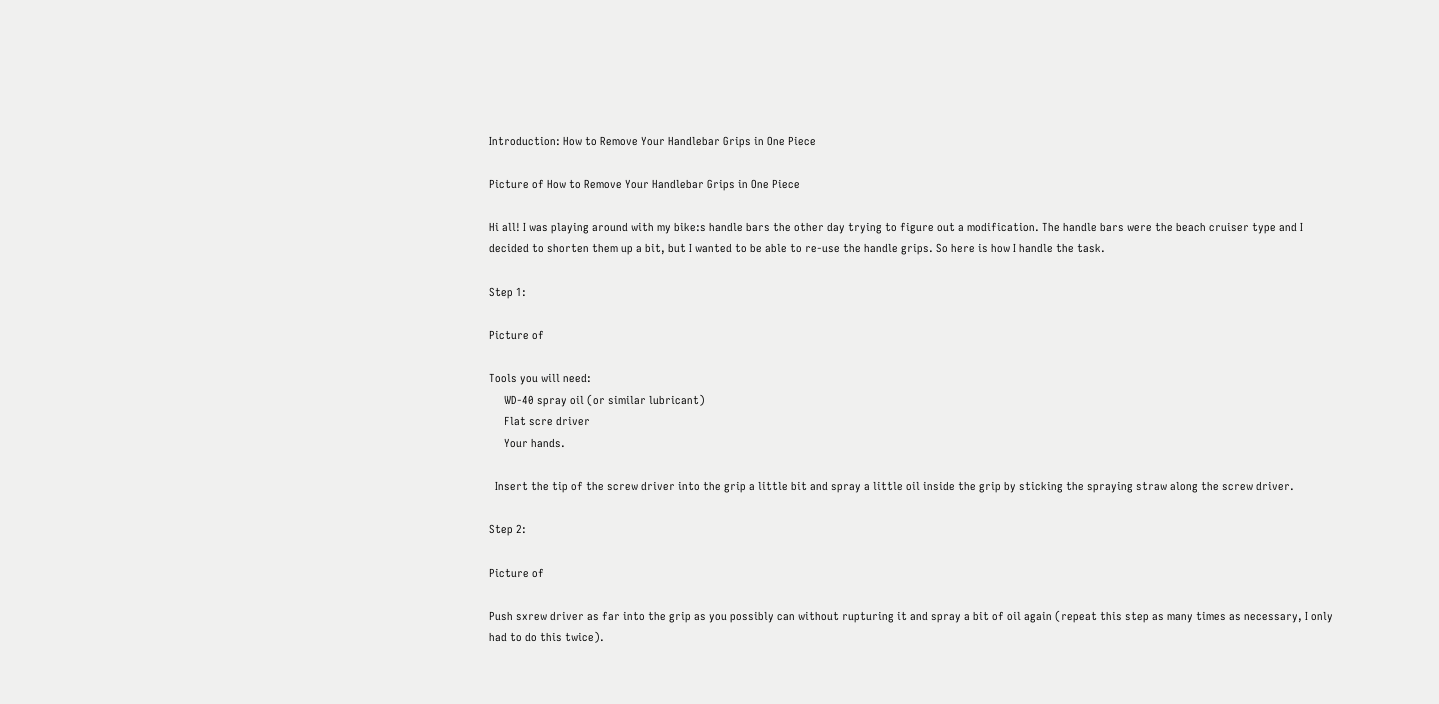Introduction: How to Remove Your Handlebar Grips in One Piece

Picture of How to Remove Your Handlebar Grips in One Piece

Hi all! I was playing around with my bike:s handle bars the other day trying to figure out a modification. The handle bars were the beach cruiser type and I decided to shorten them up a bit, but I wanted to be able to re-use the handle grips. So here is how I handle the task.

Step 1:

Picture of

Tools you will need:
     WD-40 spray oil (or similar lubricant)
     Flat scre driver
     Your hands.

  Insert the tip of the screw driver into the grip a little bit and spray a little oil inside the grip by sticking the spraying straw along the screw driver.

Step 2:

Picture of

Push sxrew driver as far into the grip as you possibly can without rupturing it and spray a bit of oil again (repeat this step as many times as necessary, I only had to do this twice).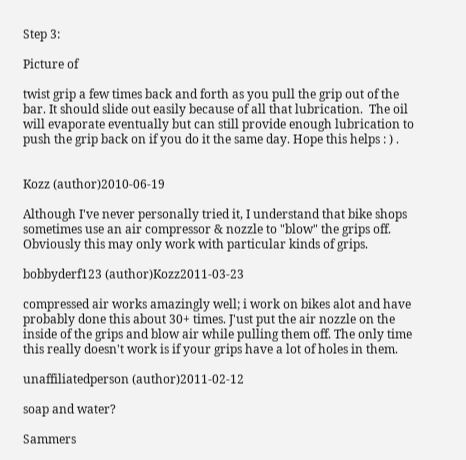Step 3:

Picture of

twist grip a few times back and forth as you pull the grip out of the bar. It should slide out easily because of all that lubrication.  The oil will evaporate eventually but can still provide enough lubrication to push the grip back on if you do it the same day. Hope this helps : ) .


Kozz (author)2010-06-19

Although I've never personally tried it, I understand that bike shops sometimes use an air compressor & nozzle to "blow" the grips off. Obviously this may only work with particular kinds of grips.

bobbyderf123 (author)Kozz2011-03-23

compressed air works amazingly well; i work on bikes alot and have probably done this about 30+ times. J'ust put the air nozzle on the inside of the grips and blow air while pulling them off. The only time this really doesn't work is if your grips have a lot of holes in them.

unaffiliatedperson (author)2011-02-12

soap and water?

Sammers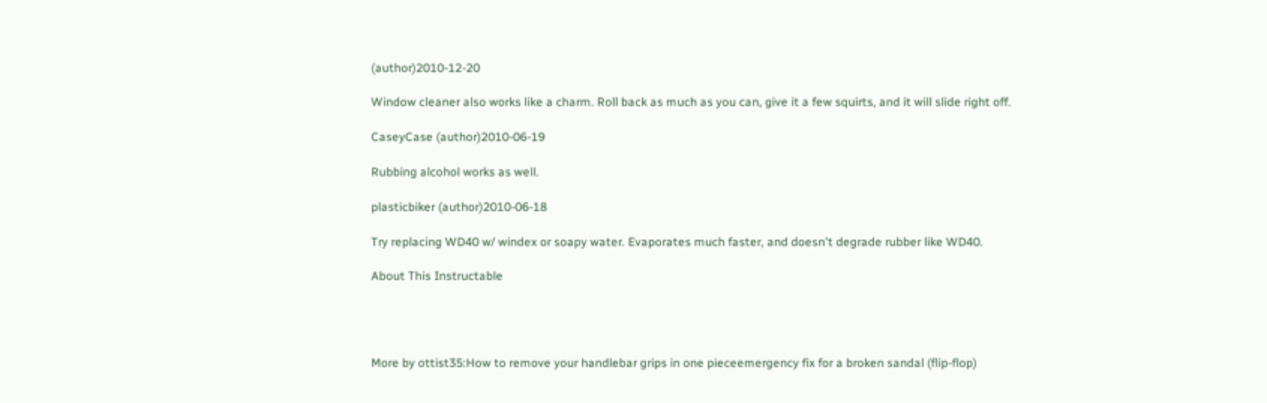(author)2010-12-20

Window cleaner also works like a charm. Roll back as much as you can, give it a few squirts, and it will slide right off.

CaseyCase (author)2010-06-19

Rubbing alcohol works as well.

plasticbiker (author)2010-06-18

Try replacing WD40 w/ windex or soapy water. Evaporates much faster, and doesn't degrade rubber like WD40.

About This Instructable




More by ottist35:How to remove your handlebar grips in one pieceemergency fix for a broken sandal (flip-flop)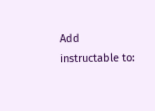Add instructable to: